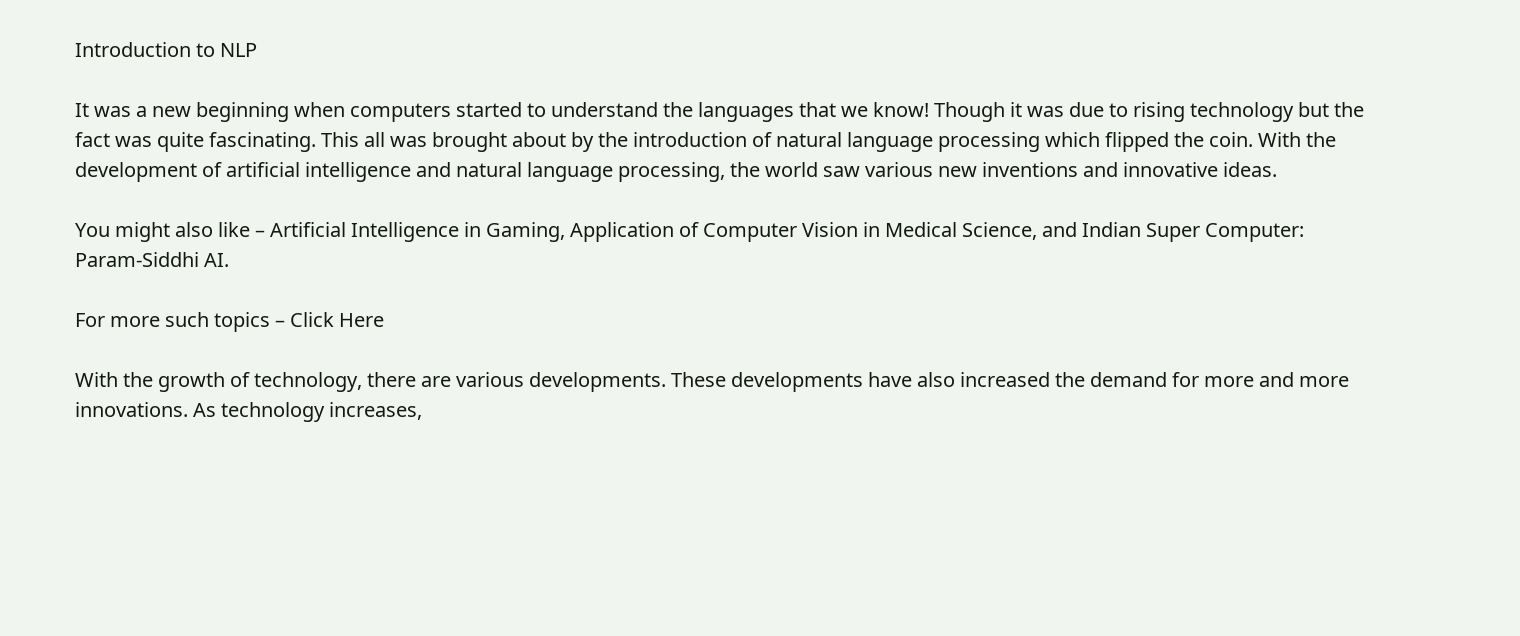Introduction to NLP

It was a new beginning when computers started to understand the languages that we know! Though it was due to rising technology but the fact was quite fascinating. This all was brought about by the introduction of natural language processing which flipped the coin. With the development of artificial intelligence and natural language processing, the world saw various new inventions and innovative ideas.

You might also like – Artificial Intelligence in Gaming, Application of Computer Vision in Medical Science, and Indian Super Computer: Param-Siddhi AI.

For more such topics – Click Here

With the growth of technology, there are various developments. These developments have also increased the demand for more and more innovations. As technology increases,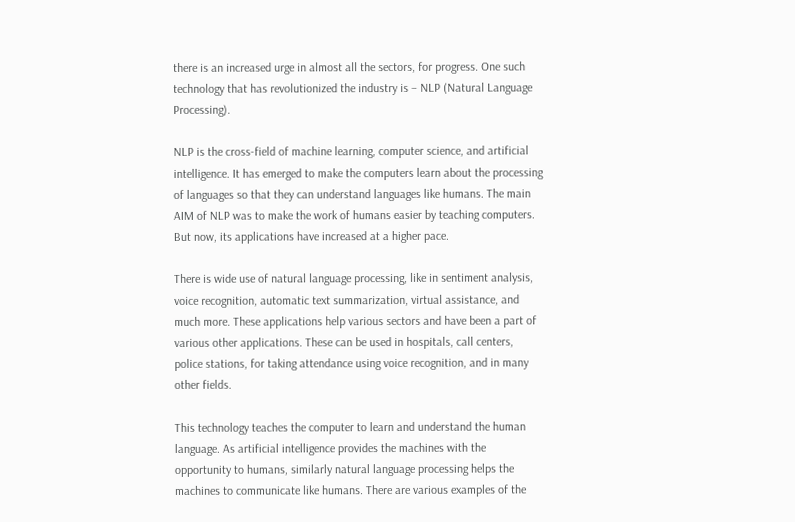there is an increased urge in almost all the sectors, for progress. One such technology that has revolutionized the industry is – NLP (Natural Language Processing).

NLP is the cross-field of machine learning, computer science, and artificial intelligence. It has emerged to make the computers learn about the processing of languages so that they can understand languages like humans. The main AIM of NLP was to make the work of humans easier by teaching computers. But now, its applications have increased at a higher pace.

There is wide use of natural language processing, like in sentiment analysis, voice recognition, automatic text summarization, virtual assistance, and much more. These applications help various sectors and have been a part of various other applications. These can be used in hospitals, call centers, police stations, for taking attendance using voice recognition, and in many other fields.

This technology teaches the computer to learn and understand the human language. As artificial intelligence provides the machines with the opportunity to humans, similarly natural language processing helps the machines to communicate like humans. There are various examples of the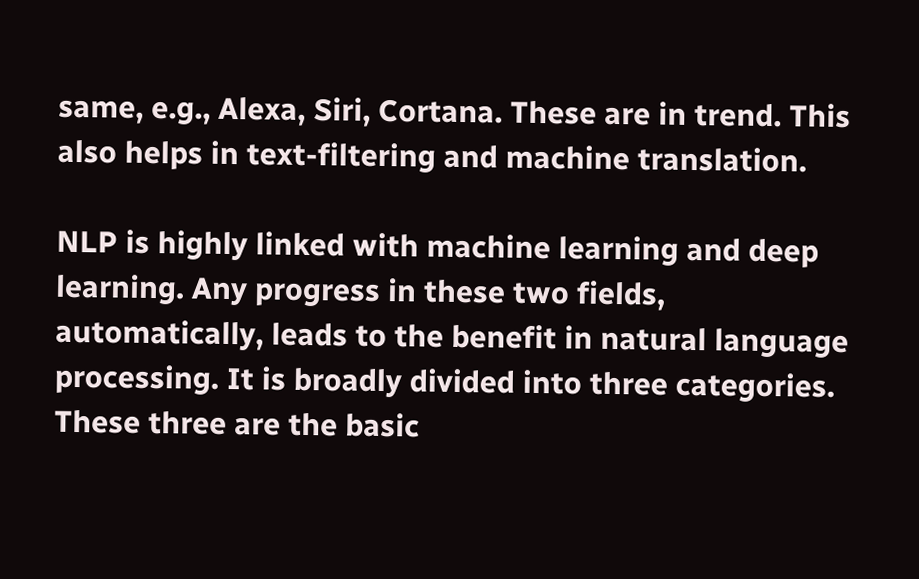same, e.g., Alexa, Siri, Cortana. These are in trend. This also helps in text-filtering and machine translation.

NLP is highly linked with machine learning and deep learning. Any progress in these two fields, automatically, leads to the benefit in natural language processing. It is broadly divided into three categories. These three are the basic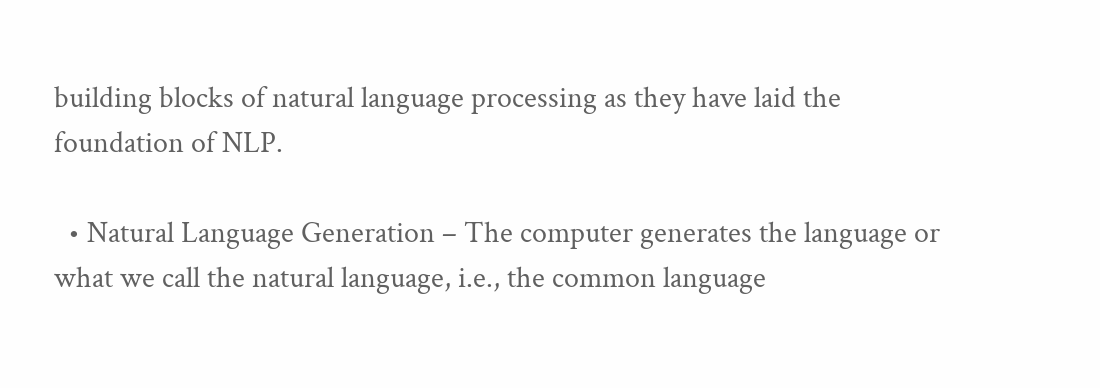building blocks of natural language processing as they have laid the foundation of NLP.

  • Natural Language Generation – The computer generates the language or what we call the natural language, i.e., the common language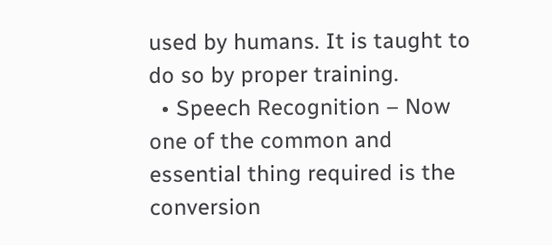used by humans. It is taught to do so by proper training.
  • Speech Recognition – Now one of the common and essential thing required is the conversion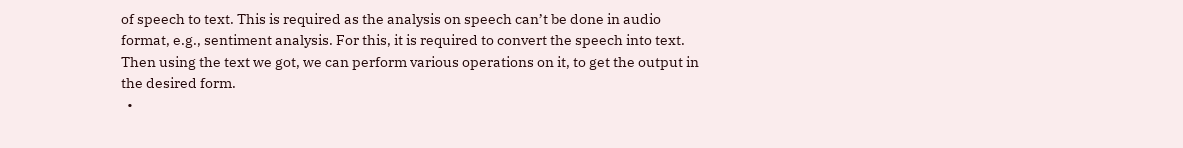of speech to text. This is required as the analysis on speech can’t be done in audio format, e.g., sentiment analysis. For this, it is required to convert the speech into text. Then using the text we got, we can perform various operations on it, to get the output in the desired form.
  •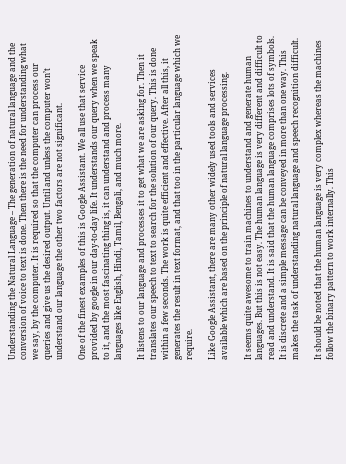Understanding the Natural Language – The generation of natural language and the conversion of voice to text is done. Then there is the need for understanding what we say, by the computer. It is required so that the computer can process our queries and give us the desired output. Until and unless the computer won’t understand our language the other two factors are not significant.

One of the finest examples of this is Google Assistant. We all use that service provided by google in our day-to-day life. It understands our query when we speak to it, and the most fascinating thing is, it can understand and process many languages like English, Hindi, Tamil, Bengali, and much more.

It listens to our language and processes it to get what we are asking for. Then it translates our speech to text to search for the solution of our query. This is done within a few seconds. The work is quite efficient and effective. After all this, it generates the result in text format, and that too in the particular language which we require.

Like Google Assistant, there are many other widely used tools and services available which are based on the principle of natural language processing.

It seems quite awesome to train machines to understand and generate human languages. But this is not easy. The human language is very different and difficult to read and understand. It is said that the human language comprises lots of symbols. It is discrete and a simple message can be conveyed in more than one way. This makes the task of understanding natural language and speech recognition difficult.

It should be noted that the human language is very complex whereas the machines follow the binary pattern to work internally. This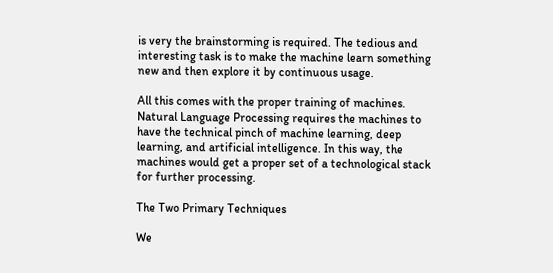is very the brainstorming is required. The tedious and interesting task is to make the machine learn something new and then explore it by continuous usage.

All this comes with the proper training of machines. Natural Language Processing requires the machines to have the technical pinch of machine learning, deep learning, and artificial intelligence. In this way, the machines would get a proper set of a technological stack for further processing.

The Two Primary Techniques

We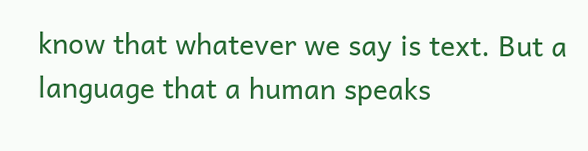know that whatever we say is text. But a language that a human speaks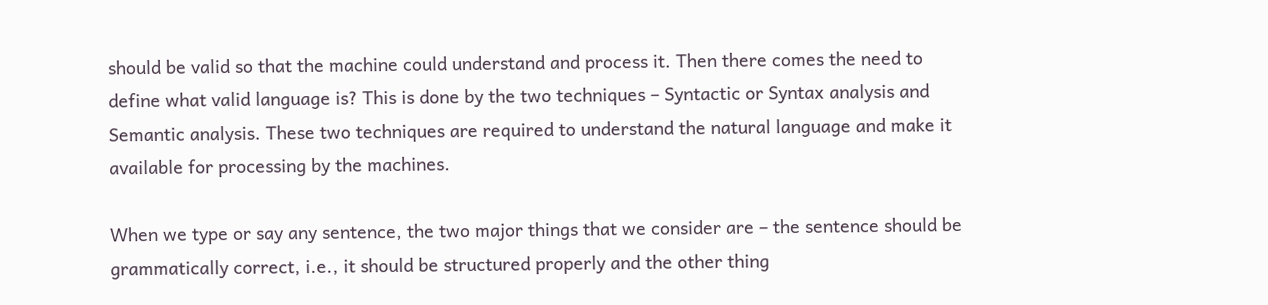should be valid so that the machine could understand and process it. Then there comes the need to define what valid language is? This is done by the two techniques – Syntactic or Syntax analysis and Semantic analysis. These two techniques are required to understand the natural language and make it available for processing by the machines.

When we type or say any sentence, the two major things that we consider are – the sentence should be grammatically correct, i.e., it should be structured properly and the other thing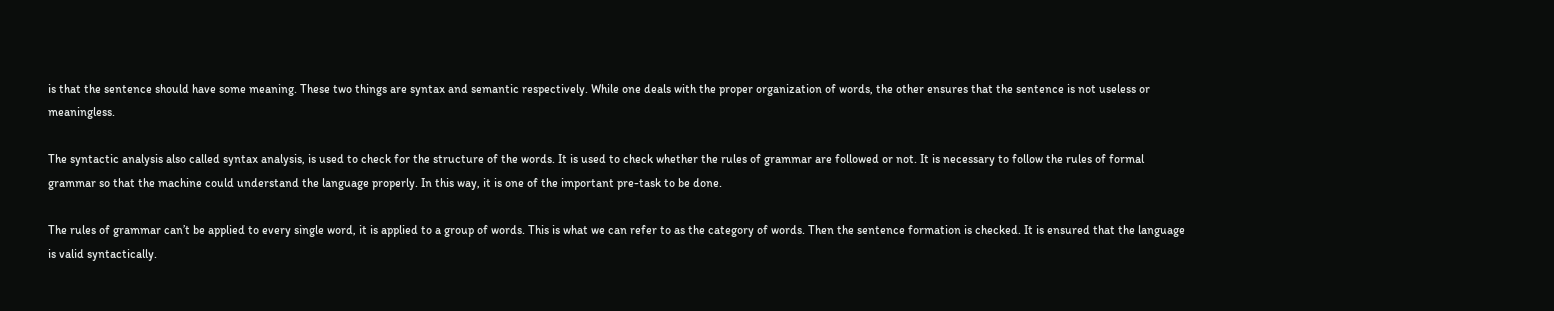is that the sentence should have some meaning. These two things are syntax and semantic respectively. While one deals with the proper organization of words, the other ensures that the sentence is not useless or meaningless.

The syntactic analysis also called syntax analysis, is used to check for the structure of the words. It is used to check whether the rules of grammar are followed or not. It is necessary to follow the rules of formal grammar so that the machine could understand the language properly. In this way, it is one of the important pre-task to be done.

The rules of grammar can’t be applied to every single word, it is applied to a group of words. This is what we can refer to as the category of words. Then the sentence formation is checked. It is ensured that the language is valid syntactically.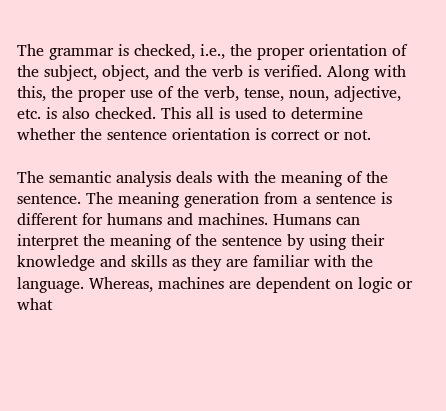The grammar is checked, i.e., the proper orientation of the subject, object, and the verb is verified. Along with this, the proper use of the verb, tense, noun, adjective, etc. is also checked. This all is used to determine whether the sentence orientation is correct or not.

The semantic analysis deals with the meaning of the sentence. The meaning generation from a sentence is different for humans and machines. Humans can interpret the meaning of the sentence by using their knowledge and skills as they are familiar with the language. Whereas, machines are dependent on logic or what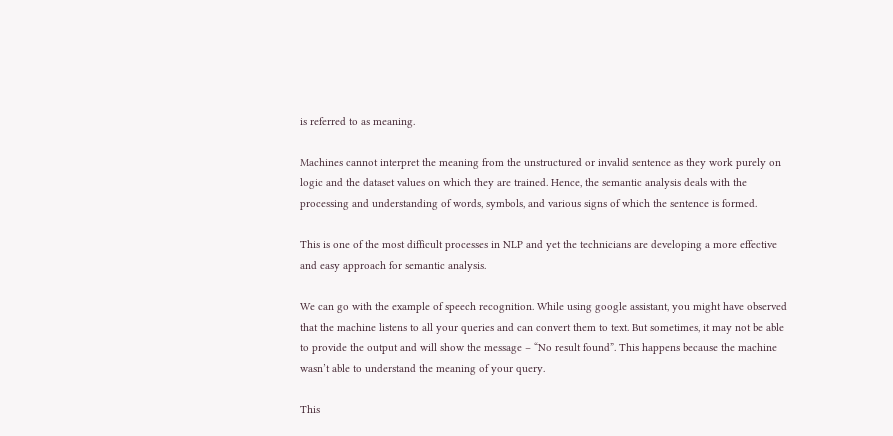is referred to as meaning.

Machines cannot interpret the meaning from the unstructured or invalid sentence as they work purely on logic and the dataset values on which they are trained. Hence, the semantic analysis deals with the processing and understanding of words, symbols, and various signs of which the sentence is formed.

This is one of the most difficult processes in NLP and yet the technicians are developing a more effective and easy approach for semantic analysis.

We can go with the example of speech recognition. While using google assistant, you might have observed that the machine listens to all your queries and can convert them to text. But sometimes, it may not be able to provide the output and will show the message – “No result found”. This happens because the machine wasn’t able to understand the meaning of your query.

This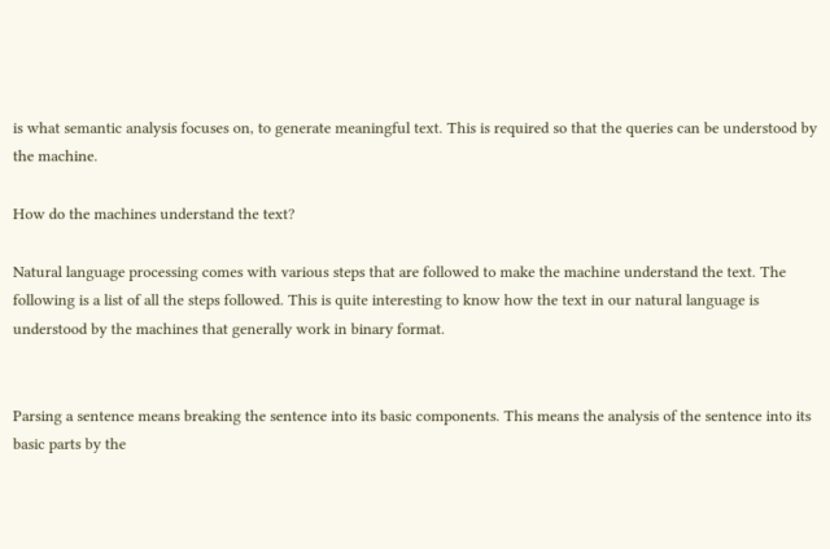is what semantic analysis focuses on, to generate meaningful text. This is required so that the queries can be understood by the machine.

How do the machines understand the text?

Natural language processing comes with various steps that are followed to make the machine understand the text. The following is a list of all the steps followed. This is quite interesting to know how the text in our natural language is understood by the machines that generally work in binary format.


Parsing a sentence means breaking the sentence into its basic components. This means the analysis of the sentence into its basic parts by the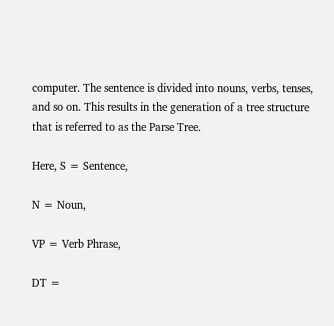computer. The sentence is divided into nouns, verbs, tenses, and so on. This results in the generation of a tree structure that is referred to as the Parse Tree.

Here, S = Sentence,

N = Noun,

VP = Verb Phrase,

DT =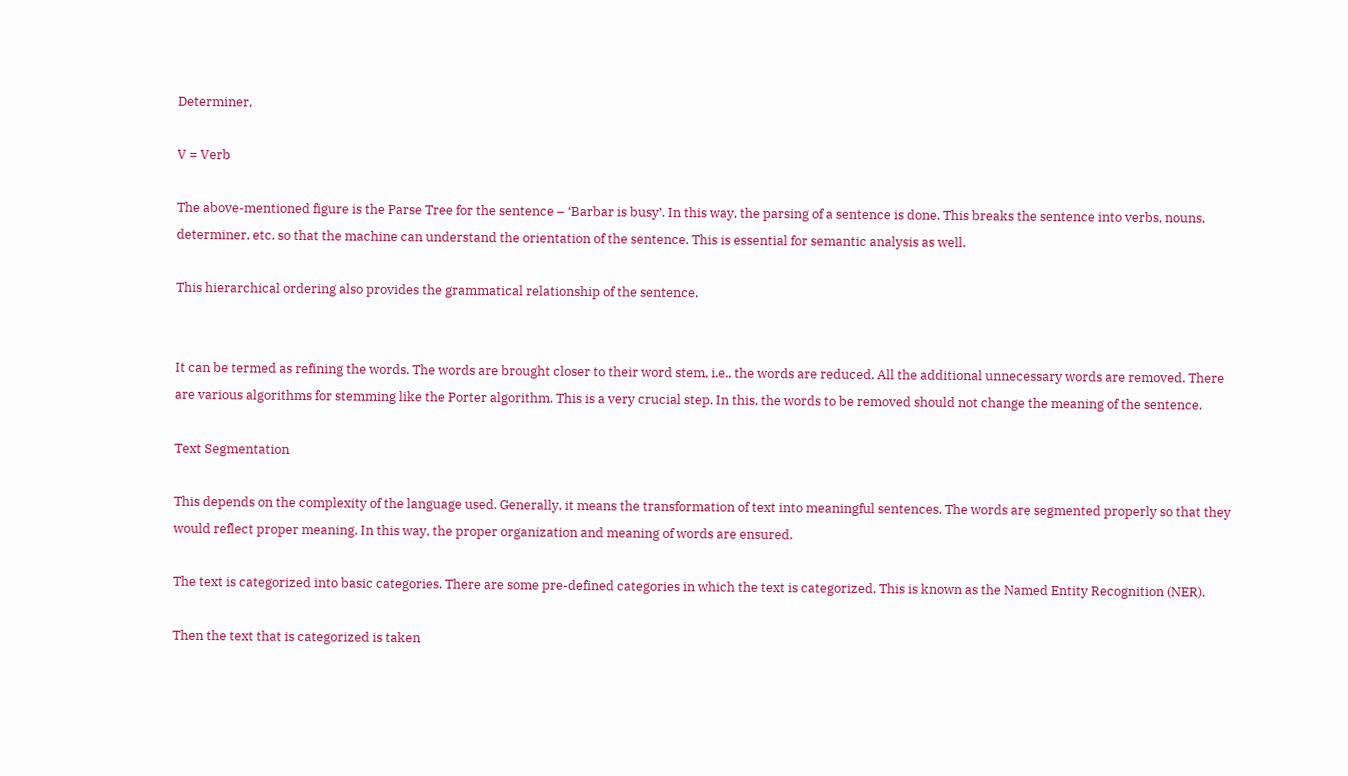Determiner,

V = Verb

The above-mentioned figure is the Parse Tree for the sentence – ‘Barbar is busy’. In this way, the parsing of a sentence is done. This breaks the sentence into verbs, nouns, determiner, etc. so that the machine can understand the orientation of the sentence. This is essential for semantic analysis as well.

This hierarchical ordering also provides the grammatical relationship of the sentence.


It can be termed as refining the words. The words are brought closer to their word stem, i.e., the words are reduced. All the additional unnecessary words are removed. There are various algorithms for stemming like the Porter algorithm. This is a very crucial step. In this, the words to be removed should not change the meaning of the sentence.

Text Segmentation

This depends on the complexity of the language used. Generally, it means the transformation of text into meaningful sentences. The words are segmented properly so that they would reflect proper meaning. In this way, the proper organization and meaning of words are ensured.

The text is categorized into basic categories. There are some pre-defined categories in which the text is categorized. This is known as the Named Entity Recognition (NER).

Then the text that is categorized is taken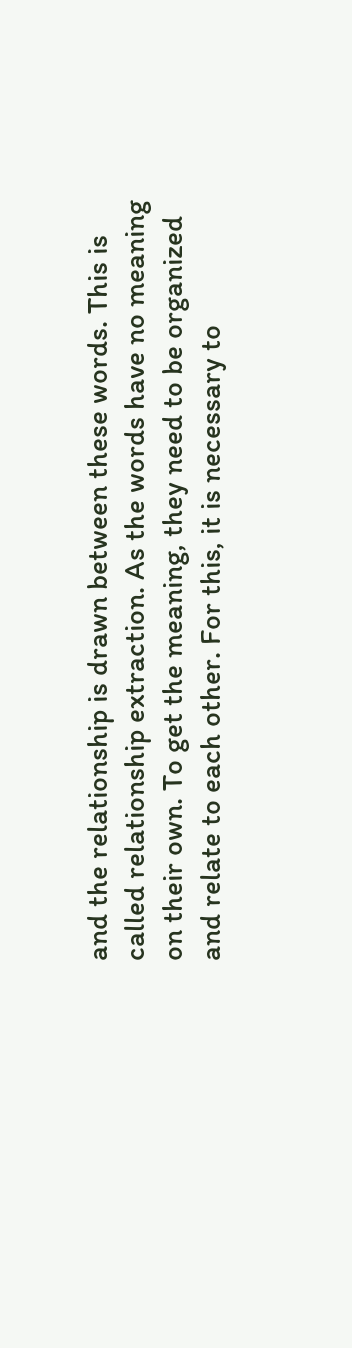and the relationship is drawn between these words. This is called relationship extraction. As the words have no meaning on their own. To get the meaning, they need to be organized and relate to each other. For this, it is necessary to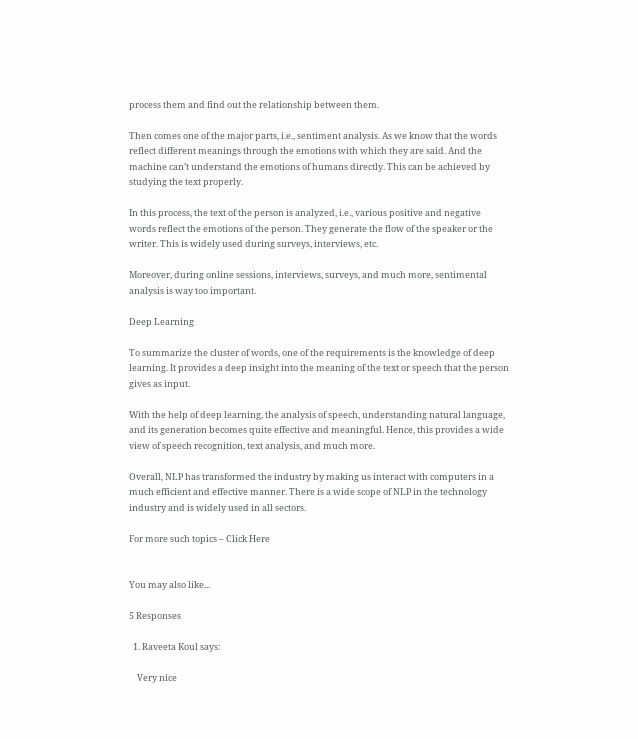process them and find out the relationship between them.

Then comes one of the major parts, i.e., sentiment analysis. As we know that the words reflect different meanings through the emotions with which they are said. And the machine can’t understand the emotions of humans directly. This can be achieved by studying the text properly.

In this process, the text of the person is analyzed, i.e., various positive and negative words reflect the emotions of the person. They generate the flow of the speaker or the writer. This is widely used during surveys, interviews, etc.

Moreover, during online sessions, interviews, surveys, and much more, sentimental analysis is way too important.

Deep Learning

To summarize the cluster of words, one of the requirements is the knowledge of deep learning. It provides a deep insight into the meaning of the text or speech that the person gives as input.

With the help of deep learning, the analysis of speech, understanding natural language, and its generation becomes quite effective and meaningful. Hence, this provides a wide view of speech recognition, text analysis, and much more.

Overall, NLP has transformed the industry by making us interact with computers in a much efficient and effective manner. There is a wide scope of NLP in the technology industry and is widely used in all sectors.

For more such topics – Click Here


You may also like...

5 Responses

  1. Raveeta Koul says:

    Very nice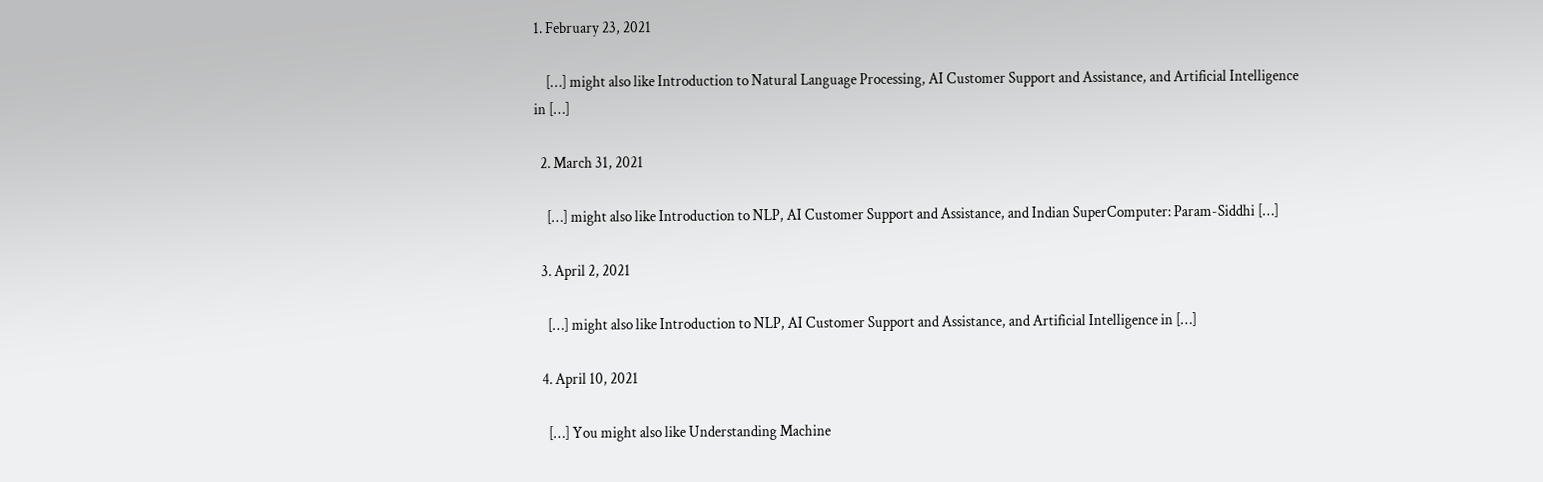1. February 23, 2021

    […] might also like Introduction to Natural Language Processing, AI Customer Support and Assistance, and Artificial Intelligence in […]

  2. March 31, 2021

    […] might also like Introduction to NLP, AI Customer Support and Assistance, and Indian SuperComputer: Param-Siddhi […]

  3. April 2, 2021

    […] might also like Introduction to NLP, AI Customer Support and Assistance, and Artificial Intelligence in […]

  4. April 10, 2021

    […] You might also like Understanding Machine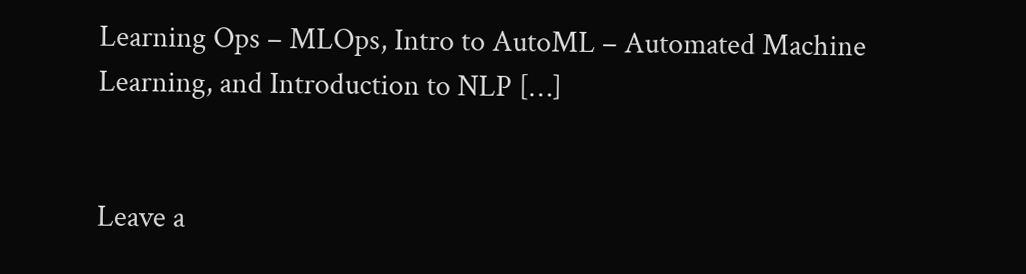Learning Ops – MLOps, Intro to AutoML – Automated Machine Learning, and Introduction to NLP […]


Leave a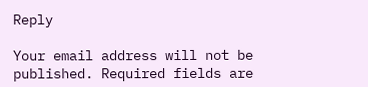Reply

Your email address will not be published. Required fields are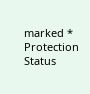marked * Protection Status